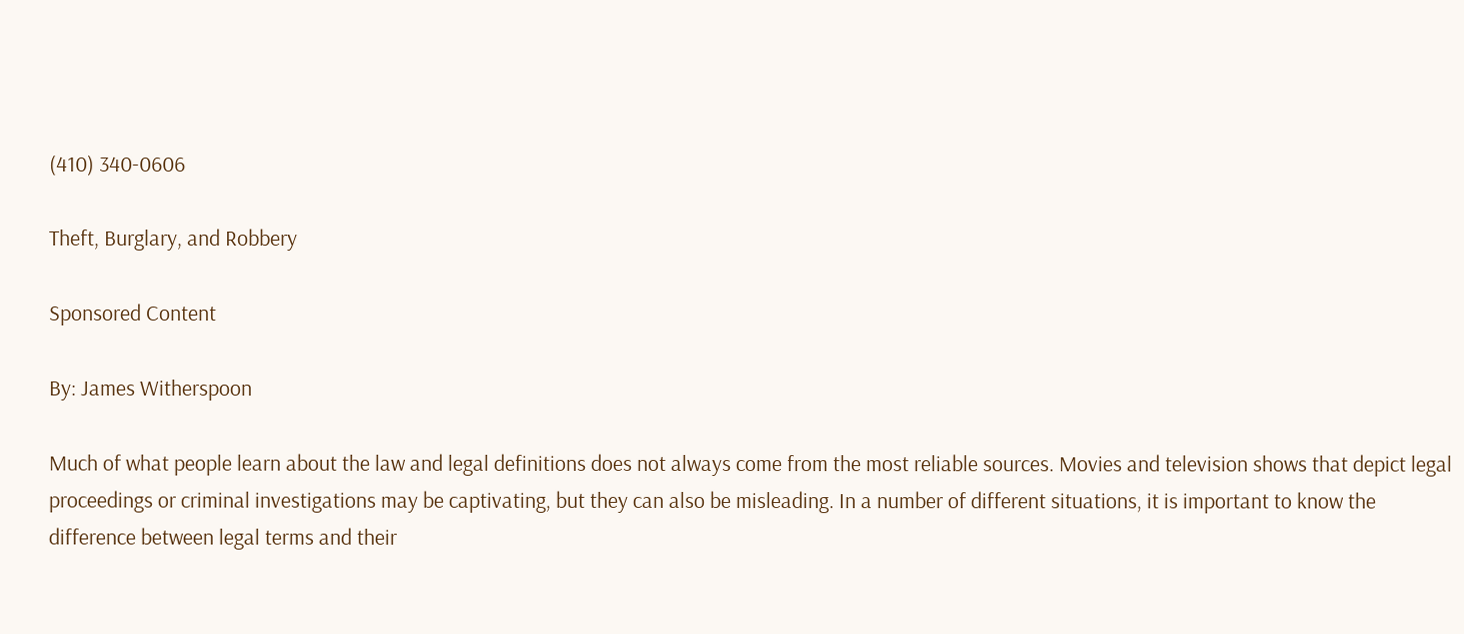(410) 340-0606

Theft, Burglary, and Robbery

Sponsored Content

By: James Witherspoon

Much of what people learn about the law and legal definitions does not always come from the most reliable sources. Movies and television shows that depict legal proceedings or criminal investigations may be captivating, but they can also be misleading. In a number of different situations, it is important to know the difference between legal terms and their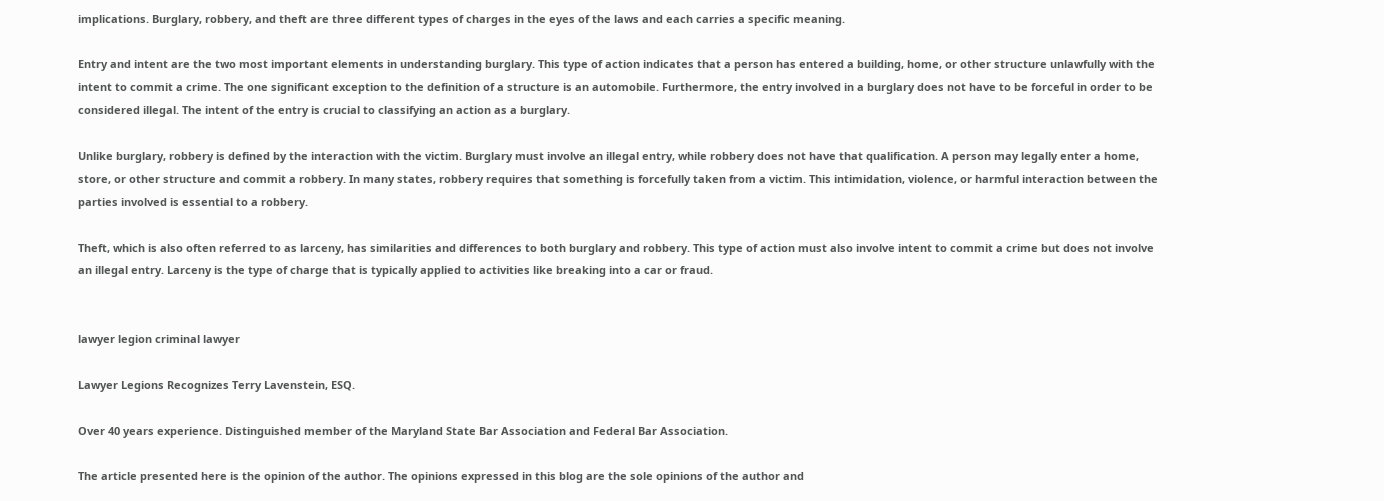implications. Burglary, robbery, and theft are three different types of charges in the eyes of the laws and each carries a specific meaning.

Entry and intent are the two most important elements in understanding burglary. This type of action indicates that a person has entered a building, home, or other structure unlawfully with the intent to commit a crime. The one significant exception to the definition of a structure is an automobile. Furthermore, the entry involved in a burglary does not have to be forceful in order to be considered illegal. The intent of the entry is crucial to classifying an action as a burglary.

Unlike burglary, robbery is defined by the interaction with the victim. Burglary must involve an illegal entry, while robbery does not have that qualification. A person may legally enter a home, store, or other structure and commit a robbery. In many states, robbery requires that something is forcefully taken from a victim. This intimidation, violence, or harmful interaction between the parties involved is essential to a robbery.

Theft, which is also often referred to as larceny, has similarities and differences to both burglary and robbery. This type of action must also involve intent to commit a crime but does not involve an illegal entry. Larceny is the type of charge that is typically applied to activities like breaking into a car or fraud.


lawyer legion criminal lawyer

Lawyer Legions Recognizes Terry Lavenstein, ESQ.

Over 40 years experience. Distinguished member of the Maryland State Bar Association and Federal Bar Association.

The article presented here is the opinion of the author. The opinions expressed in this blog are the sole opinions of the author and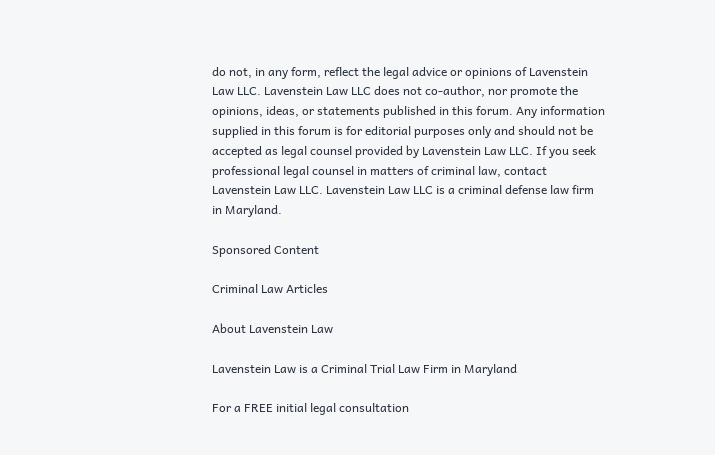do not, in any form, reflect the legal advice or opinions of Lavenstein Law LLC. Lavenstein Law LLC does not co-author, nor promote the opinions, ideas, or statements published in this forum. Any information supplied in this forum is for editorial purposes only and should not be accepted as legal counsel provided by Lavenstein Law LLC. If you seek professional legal counsel in matters of criminal law, contact Lavenstein Law LLC. Lavenstein Law LLC is a criminal defense law firm in Maryland.

Sponsored Content

Criminal Law Articles

About Lavenstein Law

Lavenstein Law is a Criminal Trial Law Firm in Maryland

For a FREE initial legal consultation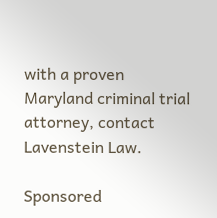with a proven Maryland criminal trial attorney, contact Lavenstein Law.

Sponsored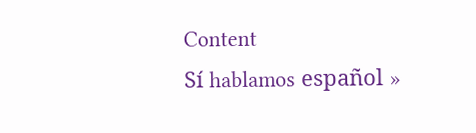Content
Sí hablamos español »